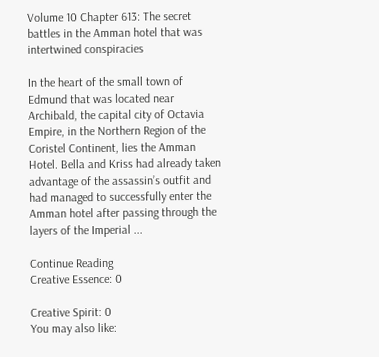Volume 10 Chapter 613: The secret battles in the Amman hotel that was intertwined conspiracies

In the heart of the small town of Edmund that was located near Archibald, the capital city of Octavia Empire, in the Northern Region of the Coristel Continent, lies the Amman Hotel. Bella and Kriss had already taken advantage of the assassin’s outfit and had managed to successfully enter the Amman hotel after passing through the layers of the Imperial ...

Continue Reading
Creative Essence: 0

Creative Spirit: 0
You may also like: